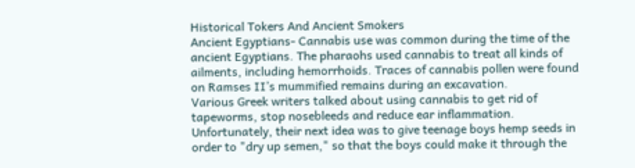Historical Tokers And Ancient Smokers
Ancient Egyptians- Cannabis use was common during the time of the ancient Egyptians. The pharaohs used cannabis to treat all kinds of ailments, including hemorrhoids. Traces of cannabis pollen were found on Ramses II’s mummified remains during an excavation.
Various Greek writers talked about using cannabis to get rid of tapeworms, stop nosebleeds and reduce ear inflammation. Unfortunately, their next idea was to give teenage boys hemp seeds in order to "dry up semen," so that the boys could make it through the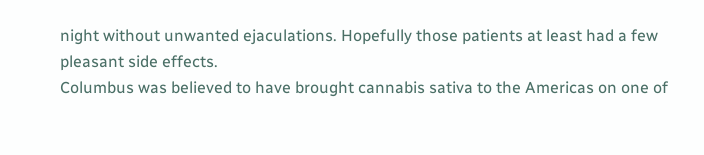night without unwanted ejaculations. Hopefully those patients at least had a few pleasant side effects.
Columbus was believed to have brought cannabis sativa to the Americas on one of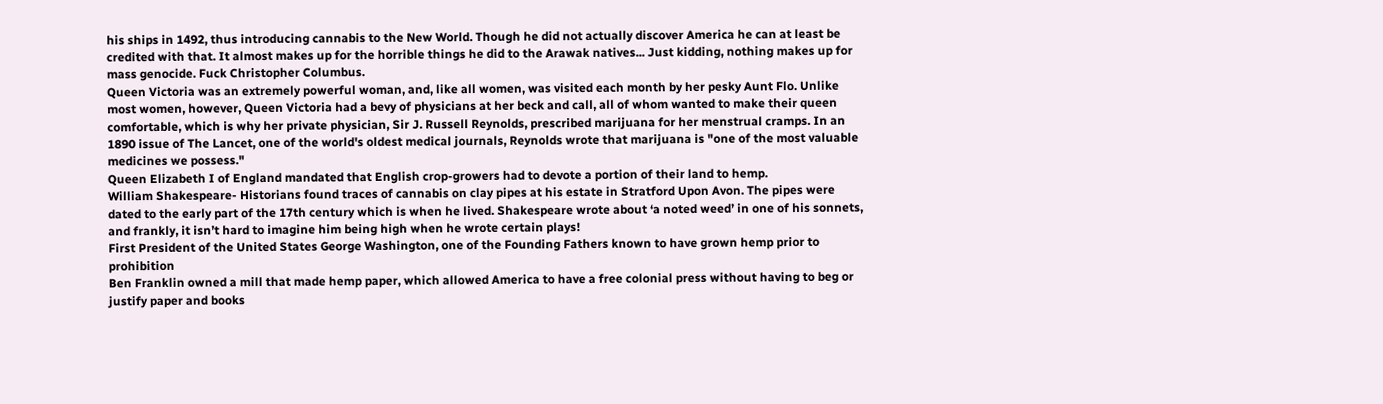his ships in 1492, thus introducing cannabis to the New World. Though he did not actually discover America he can at least be credited with that. It almost makes up for the horrible things he did to the Arawak natives... Just kidding, nothing makes up for mass genocide. Fuck Christopher Columbus.
Queen Victoria was an extremely powerful woman, and, like all women, was visited each month by her pesky Aunt Flo. Unlike most women, however, Queen Victoria had a bevy of physicians at her beck and call, all of whom wanted to make their queen comfortable, which is why her private physician, Sir J. Russell Reynolds, prescribed marijuana for her menstrual cramps. In an 1890 issue of The Lancet, one of the world's oldest medical journals, Reynolds wrote that marijuana is "one of the most valuable medicines we possess."
Queen Elizabeth I of England mandated that English crop-growers had to devote a portion of their land to hemp.
William Shakespeare- Historians found traces of cannabis on clay pipes at his estate in Stratford Upon Avon. The pipes were dated to the early part of the 17th century which is when he lived. Shakespeare wrote about ‘a noted weed’ in one of his sonnets, and frankly, it isn’t hard to imagine him being high when he wrote certain plays!
First President of the United States George Washington, one of the Founding Fathers known to have grown hemp prior to prohibition
Ben Franklin owned a mill that made hemp paper, which allowed America to have a free colonial press without having to beg or justify paper and books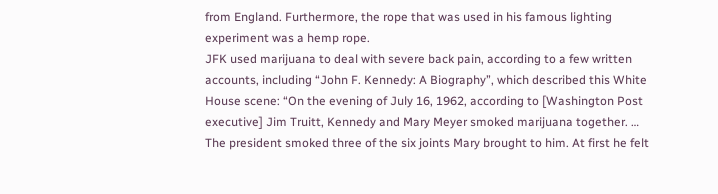from England. Furthermore, the rope that was used in his famous lighting experiment was a hemp rope.
JFK used marijuana to deal with severe back pain, according to a few written accounts, including “John F. Kennedy: A Biography”, which described this White House scene: “On the evening of July 16, 1962, according to [Washington Post executive] Jim Truitt, Kennedy and Mary Meyer smoked marijuana together. … The president smoked three of the six joints Mary brought to him. At first he felt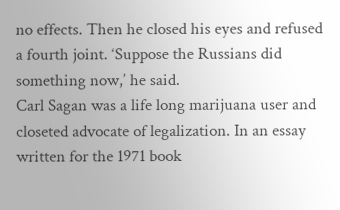no effects. Then he closed his eyes and refused a fourth joint. ‘Suppose the Russians did something now,’ he said.
Carl Sagan was a life long marijuana user and closeted advocate of legalization. In an essay written for the 1971 book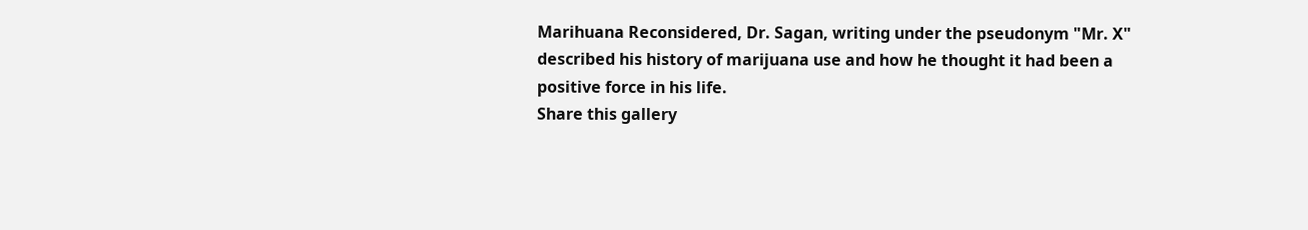Marihuana Reconsidered, Dr. Sagan, writing under the pseudonym "Mr. X" described his history of marijuana use and how he thought it had been a positive force in his life.
Share this gallery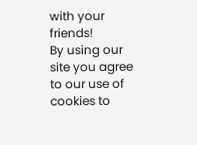with your friends!
By using our site you agree to our use of cookies to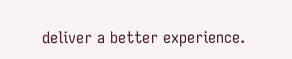deliver a better experience.